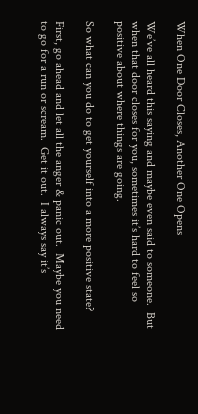When One Door Closes, Another One Opens

We’ve all heard this saying and maybe even said to someone.  But when that door closes for you, sometimes it’s hard to feel so positive about where things are going.

So what can you do to get yourself into a more positive state?

First, go ahead and let all the anger & panic out.  Maybe you need to go for a run or scream.  Get it out.  I always say it’s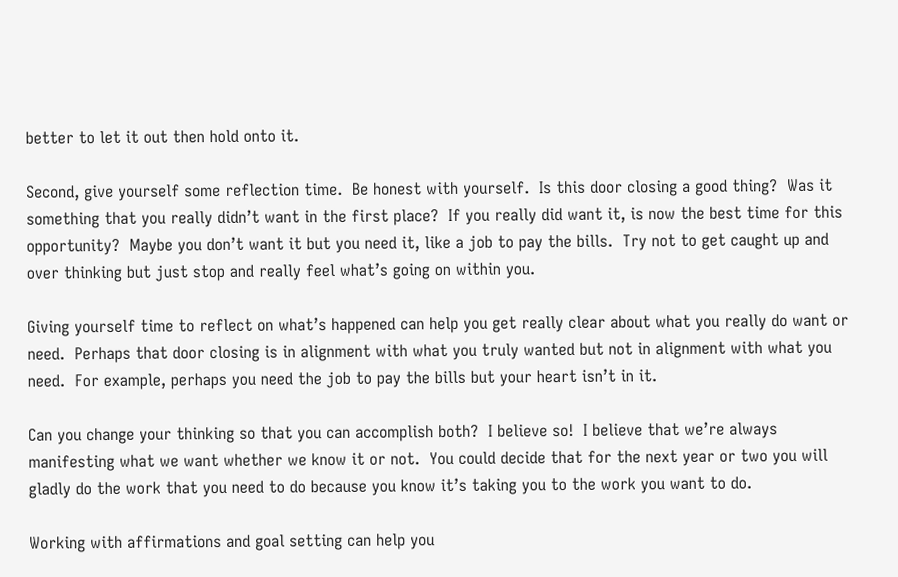better to let it out then hold onto it.

Second, give yourself some reflection time.  Be honest with yourself.  Is this door closing a good thing?  Was it something that you really didn’t want in the first place?  If you really did want it, is now the best time for this opportunity?  Maybe you don’t want it but you need it, like a job to pay the bills.  Try not to get caught up and over thinking but just stop and really feel what’s going on within you.

Giving yourself time to reflect on what’s happened can help you get really clear about what you really do want or need.  Perhaps that door closing is in alignment with what you truly wanted but not in alignment with what you need.  For example, perhaps you need the job to pay the bills but your heart isn’t in it.

Can you change your thinking so that you can accomplish both?  I believe so!  I believe that we’re always manifesting what we want whether we know it or not.  You could decide that for the next year or two you will gladly do the work that you need to do because you know it’s taking you to the work you want to do.

Working with affirmations and goal setting can help you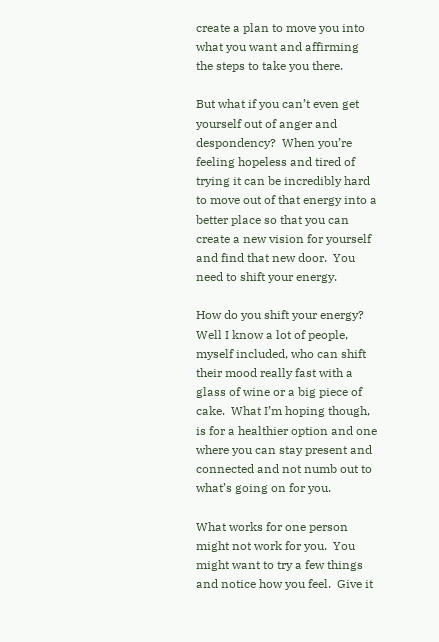create a plan to move you into what you want and affirming the steps to take you there.

But what if you can’t even get yourself out of anger and despondency?  When you’re feeling hopeless and tired of trying it can be incredibly hard to move out of that energy into a better place so that you can create a new vision for yourself and find that new door.  You need to shift your energy.

How do you shift your energy?  Well I know a lot of people, myself included, who can shift their mood really fast with a glass of wine or a big piece of cake.  What I’m hoping though, is for a healthier option and one where you can stay present and connected and not numb out to what’s going on for you.

What works for one person might not work for you.  You might want to try a few things and notice how you feel.  Give it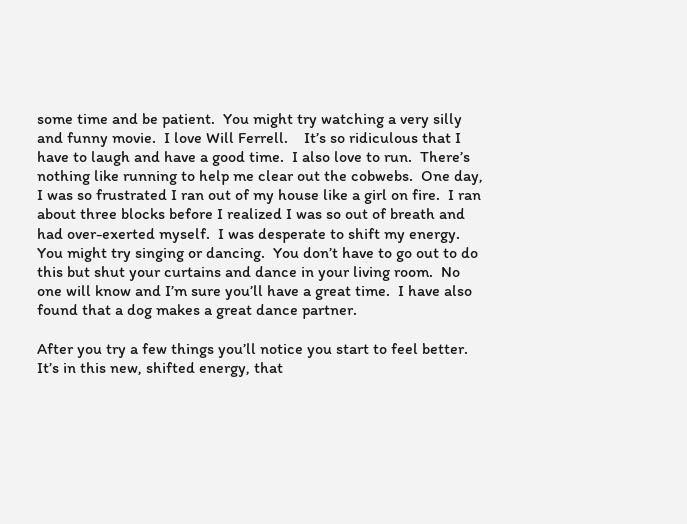some time and be patient.  You might try watching a very silly and funny movie.  I love Will Ferrell.    It’s so ridiculous that I have to laugh and have a good time.  I also love to run.  There’s nothing like running to help me clear out the cobwebs.  One day, I was so frustrated I ran out of my house like a girl on fire.  I ran about three blocks before I realized I was so out of breath and had over-exerted myself.  I was desperate to shift my energy.  You might try singing or dancing.  You don’t have to go out to do this but shut your curtains and dance in your living room.  No one will know and I’m sure you’ll have a great time.  I have also found that a dog makes a great dance partner.

After you try a few things you’ll notice you start to feel better.  It’s in this new, shifted energy, that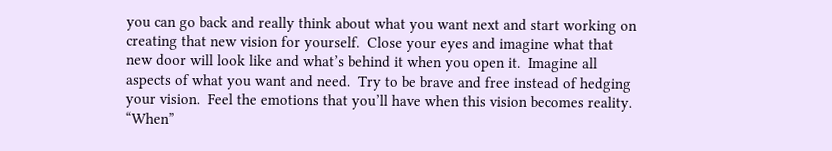you can go back and really think about what you want next and start working on creating that new vision for yourself.  Close your eyes and imagine what that new door will look like and what’s behind it when you open it.  Imagine all aspects of what you want and need.  Try to be brave and free instead of hedging your vision.  Feel the emotions that you’ll have when this vision becomes reality.  “When”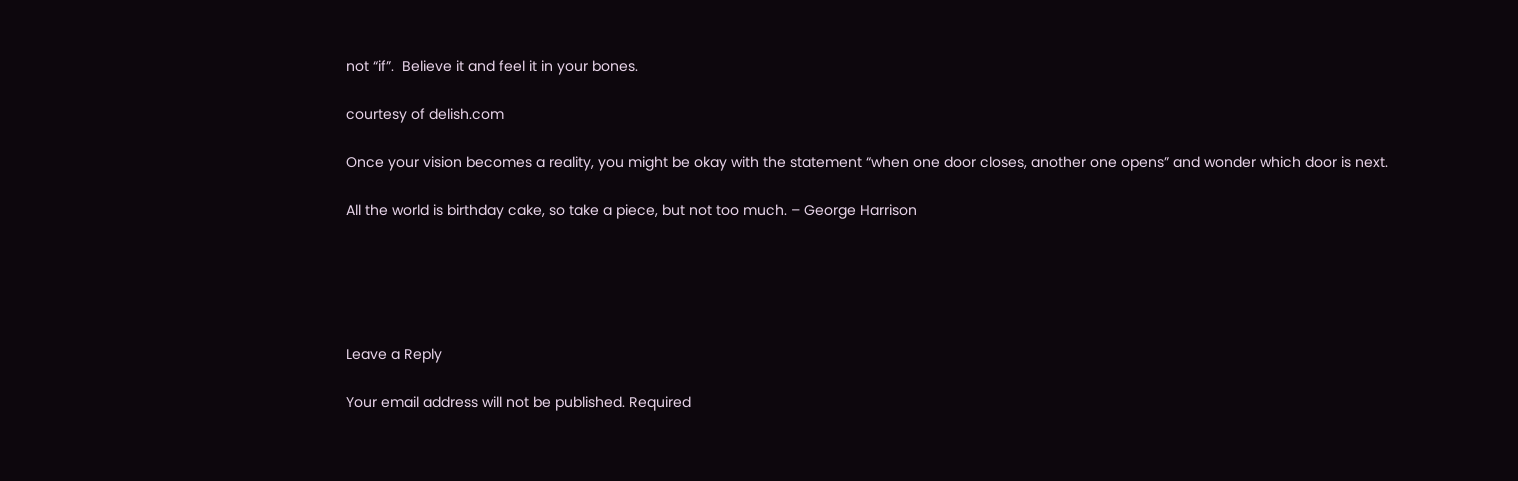not “if”.  Believe it and feel it in your bones.

courtesy of delish.com

Once your vision becomes a reality, you might be okay with the statement “when one door closes, another one opens” and wonder which door is next.

All the world is birthday cake, so take a piece, but not too much. – George Harrison





Leave a Reply

Your email address will not be published. Required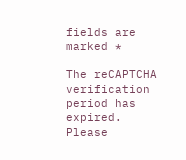fields are marked *

The reCAPTCHA verification period has expired. Please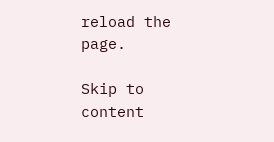reload the page.

Skip to content